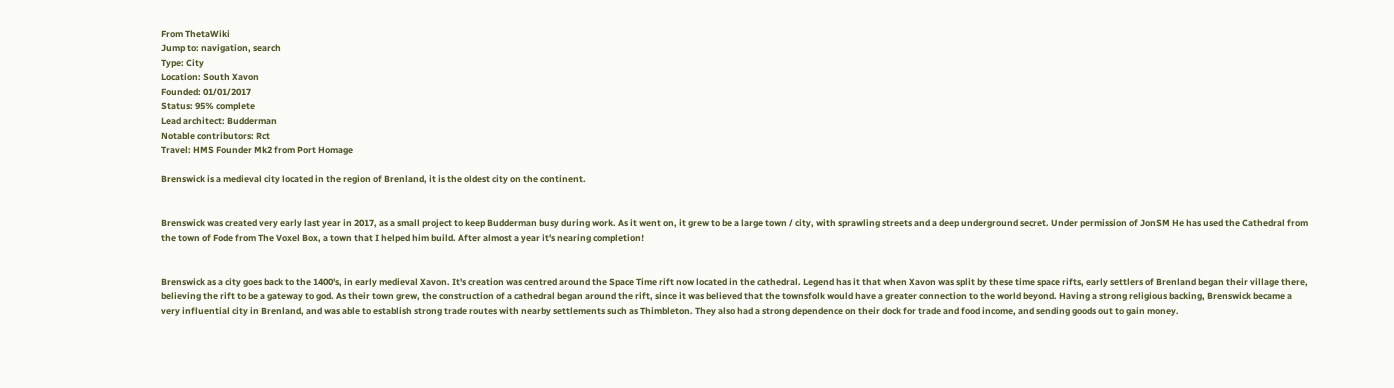From ThetaWiki
Jump to: navigation, search
Type: City
Location: South Xavon
Founded: 01/01/2017
Status: 95% complete
Lead architect: Budderman
Notable contributors: Rct
Travel: HMS Founder Mk2 from Port Homage

Brenswick is a medieval city located in the region of Brenland, it is the oldest city on the continent.


Brenswick was created very early last year in 2017, as a small project to keep Budderman busy during work. As it went on, it grew to be a large town / city, with sprawling streets and a deep underground secret. Under permission of JonSM He has used the Cathedral from the town of Fode from The Voxel Box, a town that I helped him build. After almost a year it's nearing completion!


Brenswick as a city goes back to the 1400's, in early medieval Xavon. It's creation was centred around the Space Time rift now located in the cathedral. Legend has it that when Xavon was split by these time space rifts, early settlers of Brenland began their village there, believing the rift to be a gateway to god. As their town grew, the construction of a cathedral began around the rift, since it was believed that the townsfolk would have a greater connection to the world beyond. Having a strong religious backing, Brenswick became a very influential city in Brenland, and was able to establish strong trade routes with nearby settlements such as Thimbleton. They also had a strong dependence on their dock for trade and food income, and sending goods out to gain money.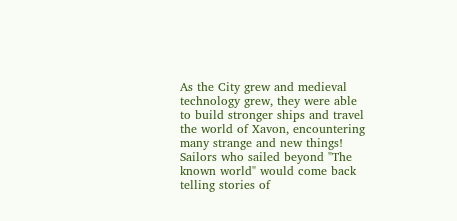As the City grew and medieval technology grew, they were able to build stronger ships and travel the world of Xavon, encountering many strange and new things! Sailors who sailed beyond "The known world" would come back telling stories of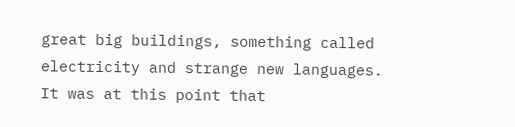great big buildings, something called electricity and strange new languages. It was at this point that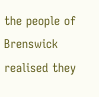the people of Brenswick realised they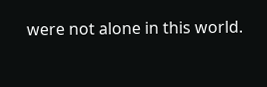were not alone in this world.